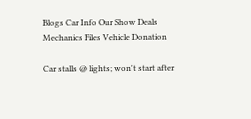Blogs Car Info Our Show Deals Mechanics Files Vehicle Donation

Car stalls @ lights; won't start after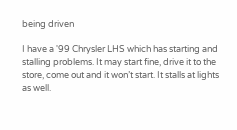being driven

I have a '99 Chrysler LHS which has starting and stalling problems. It may start fine, drive it to the store, come out and it won’t start. It stalls at lights as well.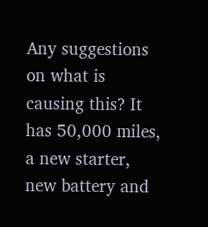Any suggestions on what is causing this? It has 50,000 miles, a new starter, new battery and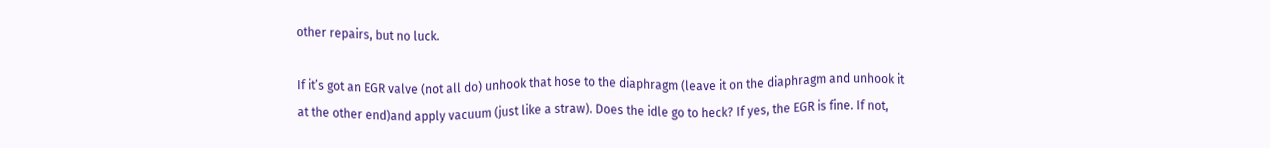other repairs, but no luck.

If it’s got an EGR valve (not all do) unhook that hose to the diaphragm (leave it on the diaphragm and unhook it at the other end)and apply vacuum (just like a straw). Does the idle go to heck? If yes, the EGR is fine. If not,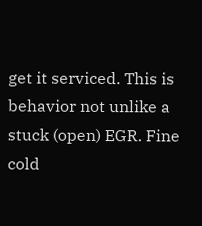get it serviced. This is behavior not unlike a stuck (open) EGR. Fine cold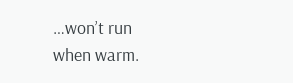…won’t run when warm.